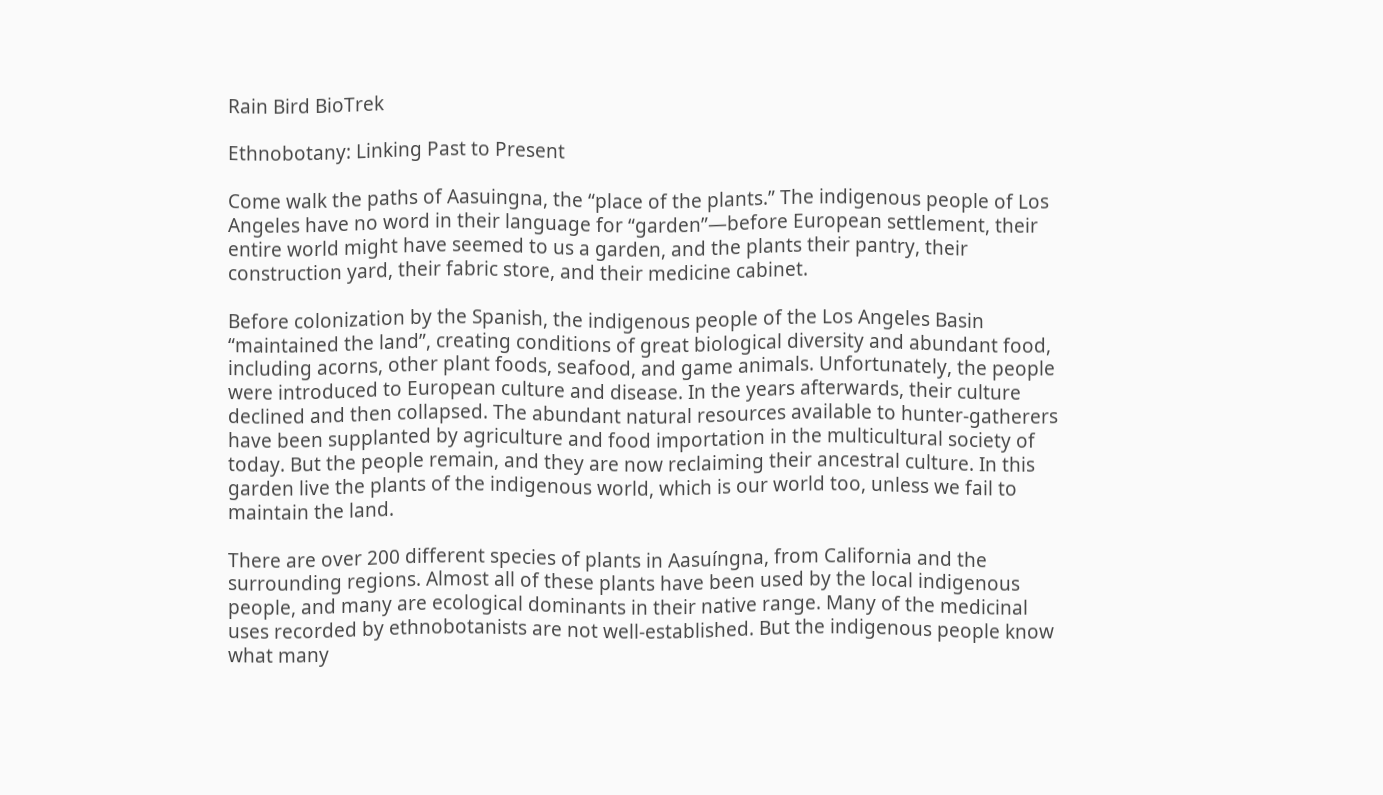Rain Bird BioTrek

Ethnobotany: Linking Past to Present

Come walk the paths of Aasuingna, the “place of the plants.” The indigenous people of Los Angeles have no word in their language for “garden”—before European settlement, their entire world might have seemed to us a garden, and the plants their pantry, their construction yard, their fabric store, and their medicine cabinet.

Before colonization by the Spanish, the indigenous people of the Los Angeles Basin “maintained the land”, creating conditions of great biological diversity and abundant food, including acorns, other plant foods, seafood, and game animals. Unfortunately, the people were introduced to European culture and disease. In the years afterwards, their culture declined and then collapsed. The abundant natural resources available to hunter-gatherers have been supplanted by agriculture and food importation in the multicultural society of today. But the people remain, and they are now reclaiming their ancestral culture. In this garden live the plants of the indigenous world, which is our world too, unless we fail to maintain the land.

There are over 200 different species of plants in Aasuíngna, from California and the surrounding regions. Almost all of these plants have been used by the local indigenous people, and many are ecological dominants in their native range. Many of the medicinal uses recorded by ethnobotanists are not well-established. But the indigenous people know what many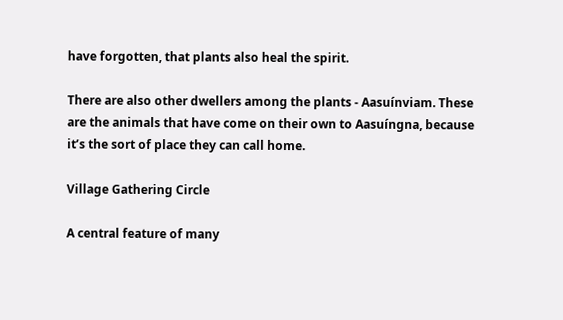have forgotten, that plants also heal the spirit.

There are also other dwellers among the plants - Aasuínviam. These are the animals that have come on their own to Aasuíngna, because it’s the sort of place they can call home.

Village Gathering Circle

A central feature of many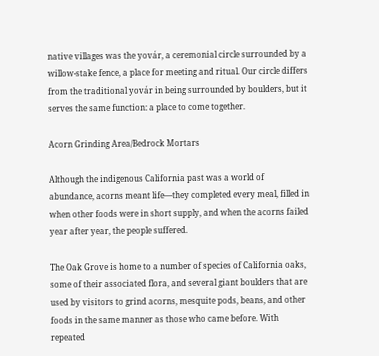native villages was the yovár, a ceremonial circle surrounded by a willow-stake fence, a place for meeting and ritual. Our circle differs from the traditional yovár in being surrounded by boulders, but it serves the same function: a place to come together.

Acorn Grinding Area/Bedrock Mortars

Although the indigenous California past was a world of abundance, acorns meant life—they completed every meal, filled in when other foods were in short supply, and when the acorns failed year after year, the people suffered.

The Oak Grove is home to a number of species of California oaks, some of their associated flora, and several giant boulders that are used by visitors to grind acorns, mesquite pods, beans, and other foods in the same manner as those who came before. With repeated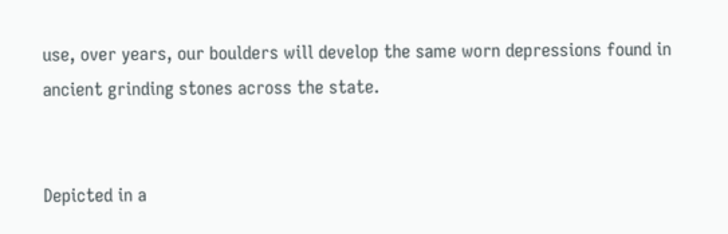use, over years, our boulders will develop the same worn depressions found in ancient grinding stones across the state.


Depicted in a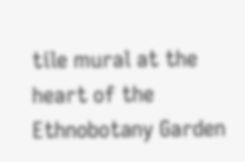tile mural at the heart of the Ethnobotany Garden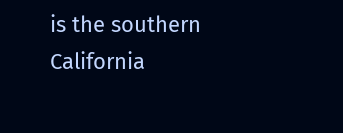is the southern California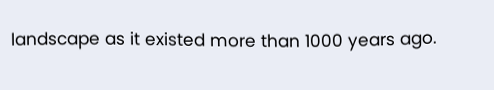landscape as it existed more than 1000 years ago.